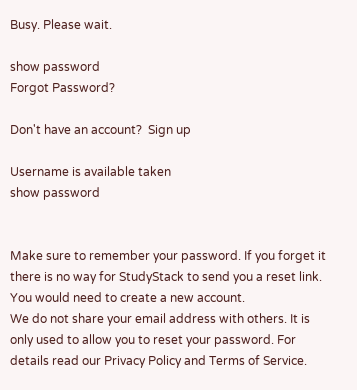Busy. Please wait.

show password
Forgot Password?

Don't have an account?  Sign up

Username is available taken
show password


Make sure to remember your password. If you forget it there is no way for StudyStack to send you a reset link. You would need to create a new account.
We do not share your email address with others. It is only used to allow you to reset your password. For details read our Privacy Policy and Terms of Service.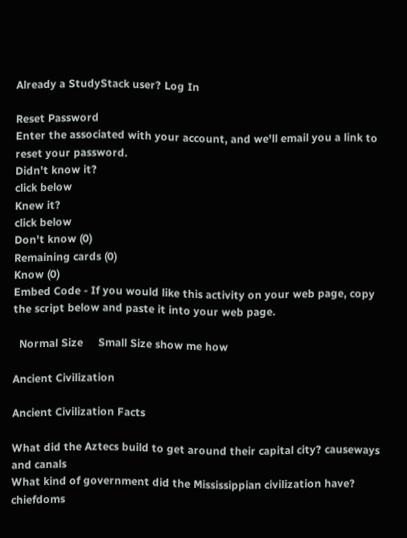Already a StudyStack user? Log In

Reset Password
Enter the associated with your account, and we'll email you a link to reset your password.
Didn't know it?
click below
Knew it?
click below
Don't know (0)
Remaining cards (0)
Know (0)
Embed Code - If you would like this activity on your web page, copy the script below and paste it into your web page.

  Normal Size     Small Size show me how

Ancient Civilization

Ancient Civilization Facts

What did the Aztecs build to get around their capital city? causeways and canals
What kind of government did the Mississippian civilization have? chiefdoms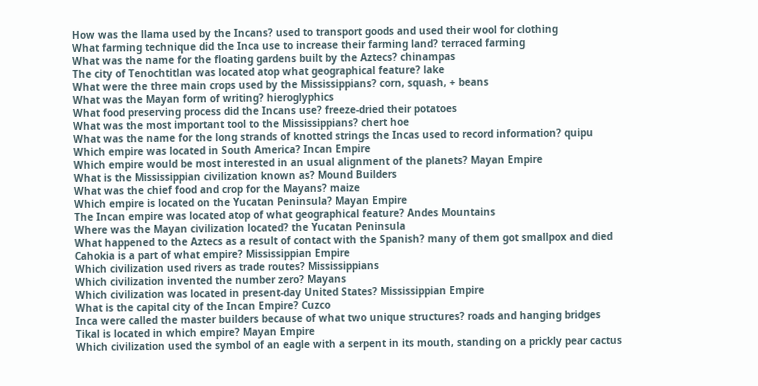How was the llama used by the Incans? used to transport goods and used their wool for clothing
What farming technique did the Inca use to increase their farming land? terraced farming
What was the name for the floating gardens built by the Aztecs? chinampas
The city of Tenochtitlan was located atop what geographical feature? lake
What were the three main crops used by the Mississippians? corn, squash, + beans
What was the Mayan form of writing? hieroglyphics
What food preserving process did the Incans use? freeze-dried their potatoes
What was the most important tool to the Mississippians? chert hoe
What was the name for the long strands of knotted strings the Incas used to record information? quipu
Which empire was located in South America? Incan Empire
Which empire would be most interested in an usual alignment of the planets? Mayan Empire
What is the Mississippian civilization known as? Mound Builders
What was the chief food and crop for the Mayans? maize
Which empire is located on the Yucatan Peninsula? Mayan Empire
The Incan empire was located atop of what geographical feature? Andes Mountains
Where was the Mayan civilization located? the Yucatan Peninsula
What happened to the Aztecs as a result of contact with the Spanish? many of them got smallpox and died
Cahokia is a part of what empire? Mississippian Empire
Which civilization used rivers as trade routes? Mississippians
Which civilization invented the number zero? Mayans
Which civilization was located in present-day United States? Mississippian Empire
What is the capital city of the Incan Empire? Cuzco
Inca were called the master builders because of what two unique structures? roads and hanging bridges
Tikal is located in which empire? Mayan Empire
Which civilization used the symbol of an eagle with a serpent in its mouth, standing on a prickly pear cactus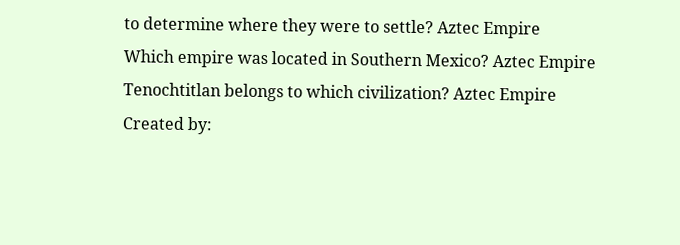to determine where they were to settle? Aztec Empire
Which empire was located in Southern Mexico? Aztec Empire
Tenochtitlan belongs to which civilization? Aztec Empire
Created by: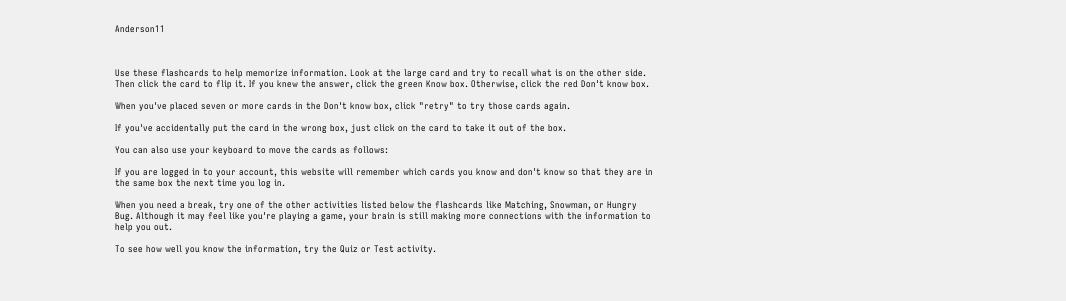Anderson11



Use these flashcards to help memorize information. Look at the large card and try to recall what is on the other side. Then click the card to flip it. If you knew the answer, click the green Know box. Otherwise, click the red Don't know box.

When you've placed seven or more cards in the Don't know box, click "retry" to try those cards again.

If you've accidentally put the card in the wrong box, just click on the card to take it out of the box.

You can also use your keyboard to move the cards as follows:

If you are logged in to your account, this website will remember which cards you know and don't know so that they are in the same box the next time you log in.

When you need a break, try one of the other activities listed below the flashcards like Matching, Snowman, or Hungry Bug. Although it may feel like you're playing a game, your brain is still making more connections with the information to help you out.

To see how well you know the information, try the Quiz or Test activity.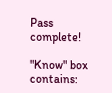Pass complete!

"Know" box contains: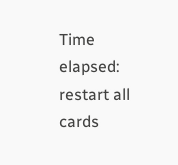Time elapsed:
restart all cards